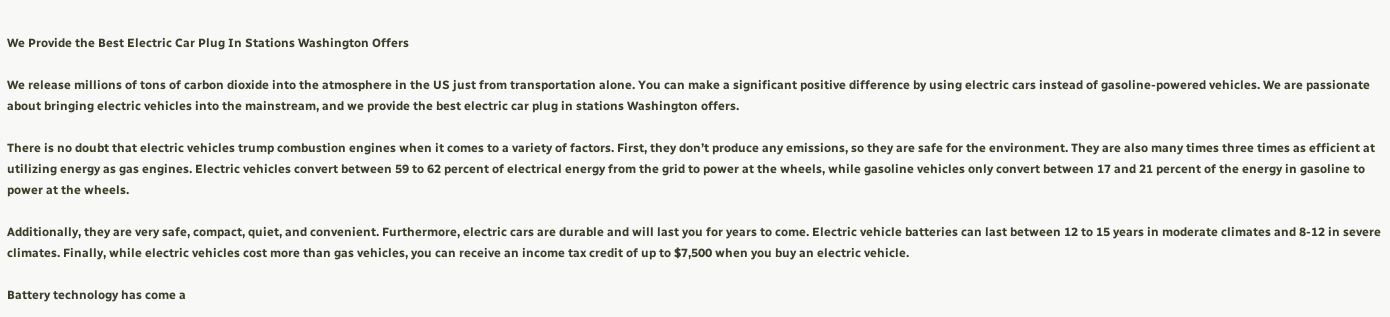We Provide the Best Electric Car Plug In Stations Washington Offers

We release millions of tons of carbon dioxide into the atmosphere in the US just from transportation alone. You can make a significant positive difference by using electric cars instead of gasoline-powered vehicles. We are passionate about bringing electric vehicles into the mainstream, and we provide the best electric car plug in stations Washington offers.

There is no doubt that electric vehicles trump combustion engines when it comes to a variety of factors. First, they don’t produce any emissions, so they are safe for the environment. They are also many times three times as efficient at utilizing energy as gas engines. Electric vehicles convert between 59 to 62 percent of electrical energy from the grid to power at the wheels, while gasoline vehicles only convert between 17 and 21 percent of the energy in gasoline to power at the wheels.

Additionally, they are very safe, compact, quiet, and convenient. Furthermore, electric cars are durable and will last you for years to come. Electric vehicle batteries can last between 12 to 15 years in moderate climates and 8-12 in severe climates. Finally, while electric vehicles cost more than gas vehicles, you can receive an income tax credit of up to $7,500 when you buy an electric vehicle.

Battery technology has come a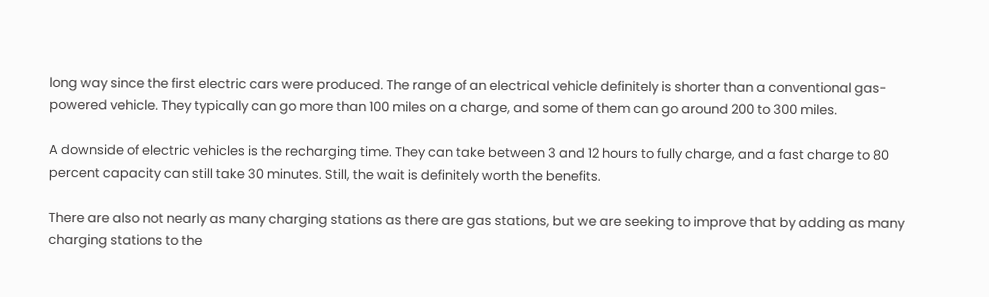long way since the first electric cars were produced. The range of an electrical vehicle definitely is shorter than a conventional gas-powered vehicle. They typically can go more than 100 miles on a charge, and some of them can go around 200 to 300 miles.

A downside of electric vehicles is the recharging time. They can take between 3 and 12 hours to fully charge, and a fast charge to 80 percent capacity can still take 30 minutes. Still, the wait is definitely worth the benefits.

There are also not nearly as many charging stations as there are gas stations, but we are seeking to improve that by adding as many charging stations to the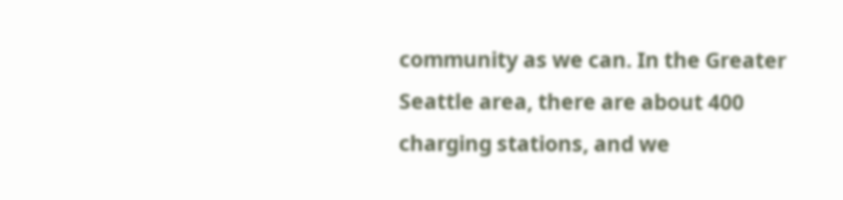community as we can. In the Greater Seattle area, there are about 400 charging stations, and we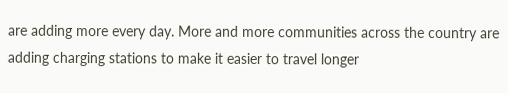are adding more every day. More and more communities across the country are adding charging stations to make it easier to travel longer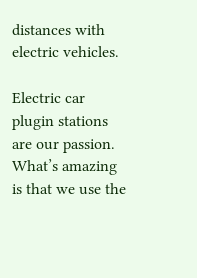distances with electric vehicles.

Electric car plugin stations are our passion. What’s amazing is that we use the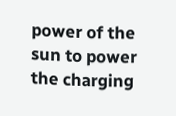power of the sun to power the charging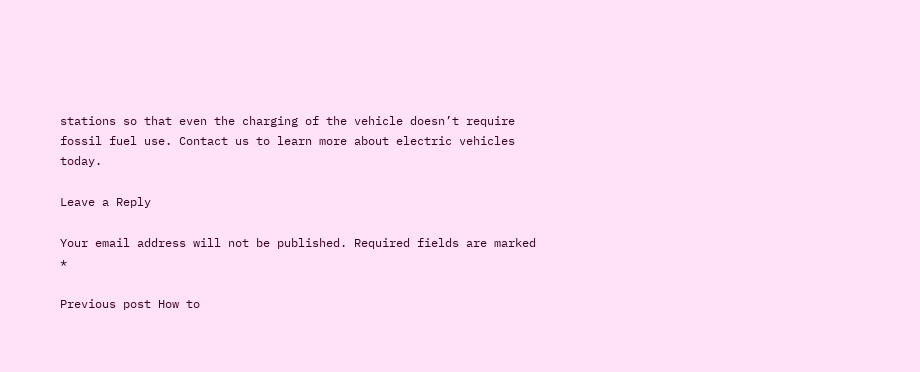stations so that even the charging of the vehicle doesn’t require fossil fuel use. Contact us to learn more about electric vehicles today.

Leave a Reply

Your email address will not be published. Required fields are marked *

Previous post How to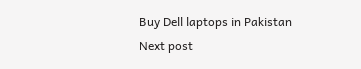Buy Dell laptops in Pakistan
Next post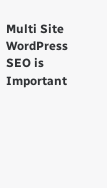Multi Site WordPress SEO is Important